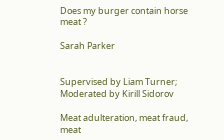Does my burger contain horse meat ?

Sarah Parker


Supervised by Liam Turner; Moderated by Kirill Sidorov

Meat adulteration, meat fraud, meat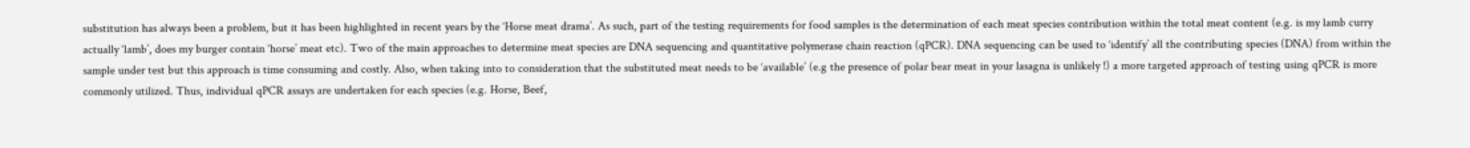substitution has always been a problem, but it has been highlighted in recent years by the ‘Horse meat drama’. As such, part of the testing requirements for food samples is the determination of each meat species contribution within the total meat content (e.g. is my lamb curry actually ‘lamb’, does my burger contain ‘horse’ meat etc). Two of the main approaches to determine meat species are DNA sequencing and quantitative polymerase chain reaction (qPCR). DNA sequencing can be used to ‘identify’ all the contributing species (DNA) from within the sample under test but this approach is time consuming and costly. Also, when taking into to consideration that the substituted meat needs to be ‘available’ (e.g the presence of polar bear meat in your lasagna is unlikely !) a more targeted approach of testing using qPCR is more commonly utilized. Thus, individual qPCR assays are undertaken for each species (e.g. Horse, Beef,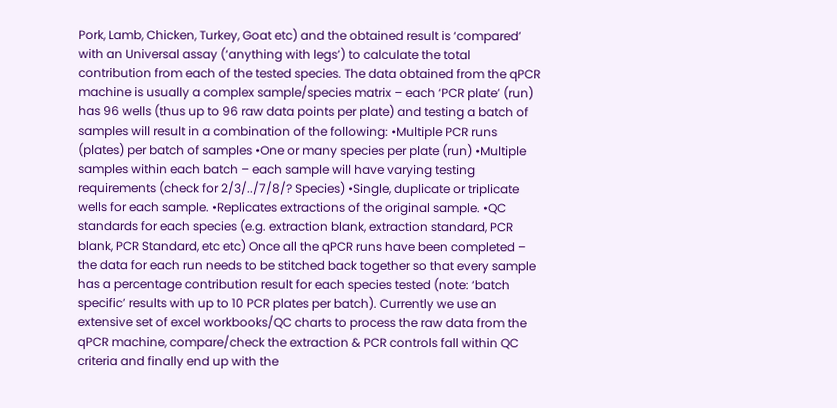Pork, Lamb, Chicken, Turkey, Goat etc) and the obtained result is ‘compared’ with an Universal assay (‘anything with legs’) to calculate the total contribution from each of the tested species. The data obtained from the qPCR machine is usually a complex sample/species matrix – each ‘PCR plate’ (run) has 96 wells (thus up to 96 raw data points per plate) and testing a batch of samples will result in a combination of the following: •Multiple PCR runs (plates) per batch of samples •One or many species per plate (run) •Multiple samples within each batch – each sample will have varying testing requirements (check for 2/3/../7/8/? Species) •Single, duplicate or triplicate wells for each sample. •Replicates extractions of the original sample. •QC standards for each species (e.g. extraction blank, extraction standard, PCR blank, PCR Standard, etc etc) Once all the qPCR runs have been completed – the data for each run needs to be stitched back together so that every sample has a percentage contribution result for each species tested (note: ‘batch specific’ results with up to 10 PCR plates per batch). Currently we use an extensive set of excel workbooks/QC charts to process the raw data from the qPCR machine, compare/check the extraction & PCR controls fall within QC criteria and finally end up with the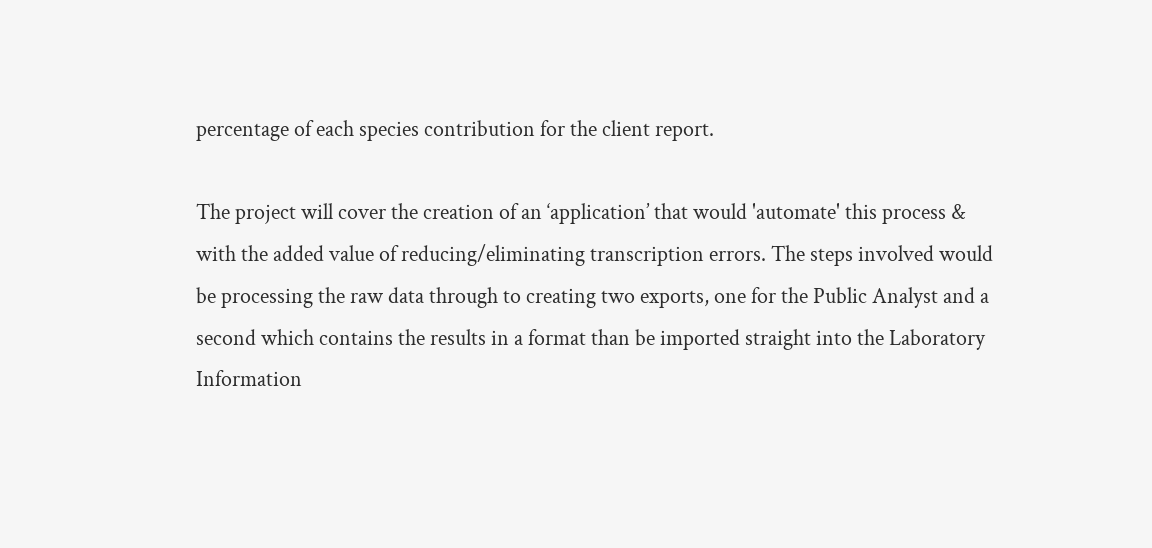percentage of each species contribution for the client report.

The project will cover the creation of an ‘application’ that would 'automate' this process & with the added value of reducing/eliminating transcription errors. The steps involved would be processing the raw data through to creating two exports, one for the Public Analyst and a second which contains the results in a format than be imported straight into the Laboratory Information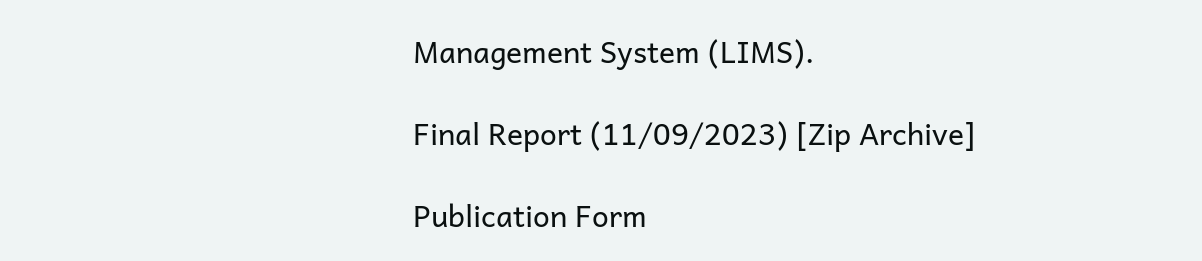Management System (LIMS).

Final Report (11/09/2023) [Zip Archive]

Publication Form